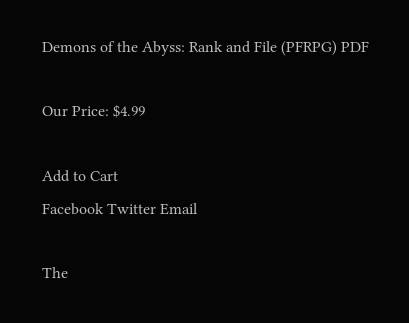Demons of the Abyss: Rank and File (PFRPG) PDF

Our Price: $4.99

Add to Cart
Facebook Twitter Email

The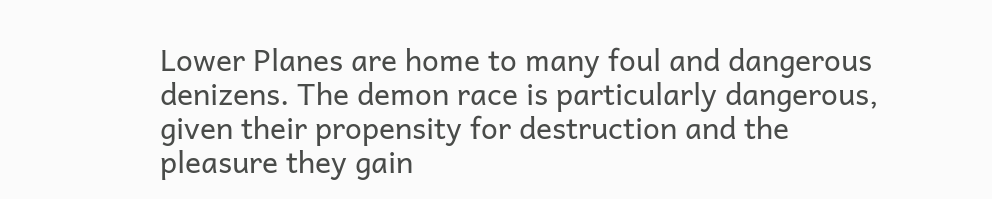Lower Planes are home to many foul and dangerous denizens. The demon race is particularly dangerous, given their propensity for destruction and the pleasure they gain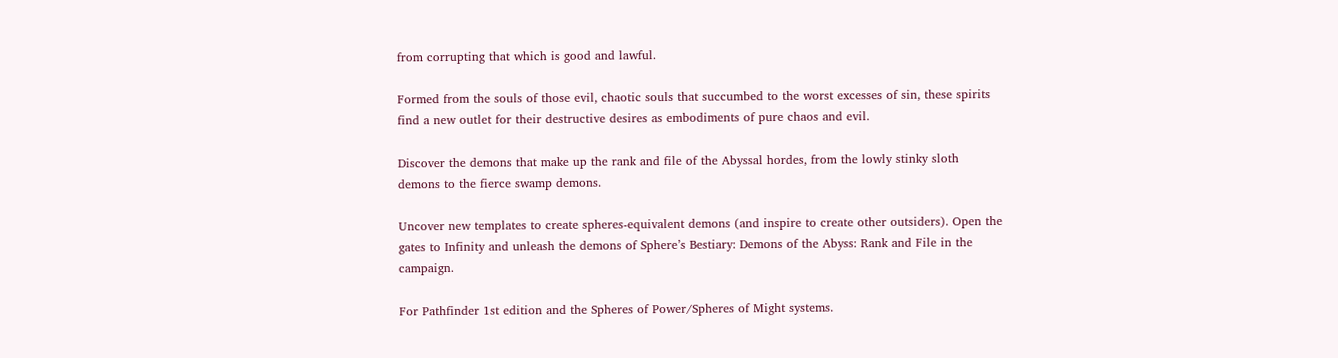from corrupting that which is good and lawful.

Formed from the souls of those evil, chaotic souls that succumbed to the worst excesses of sin, these spirits find a new outlet for their destructive desires as embodiments of pure chaos and evil.

Discover the demons that make up the rank and file of the Abyssal hordes, from the lowly stinky sloth demons to the fierce swamp demons.

Uncover new templates to create spheres-equivalent demons (and inspire to create other outsiders). Open the gates to Infinity and unleash the demons of Sphere’s Bestiary: Demons of the Abyss: Rank and File in the campaign.

For Pathfinder 1st edition and the Spheres of Power/Spheres of Might systems.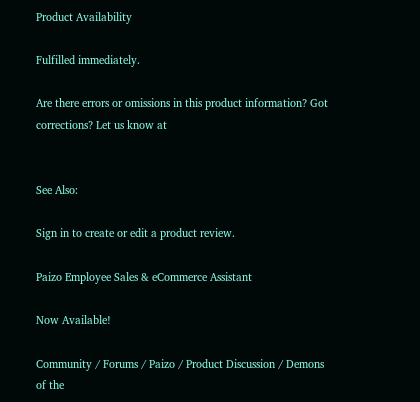Product Availability

Fulfilled immediately.

Are there errors or omissions in this product information? Got corrections? Let us know at


See Also:

Sign in to create or edit a product review.

Paizo Employee Sales & eCommerce Assistant

Now Available!

Community / Forums / Paizo / Product Discussion / Demons of the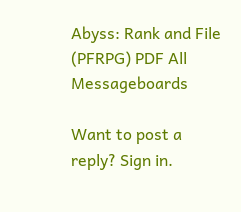Abyss: Rank and File (PFRPG) PDF All Messageboards

Want to post a reply? Sign in.